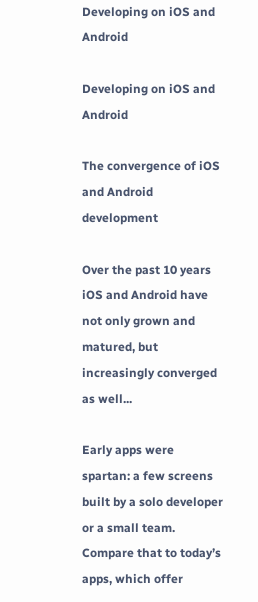Developing on iOS and Android

Developing on iOS and Android

The convergence of iOS and Android development

Over the past 10 years iOS and Android have not only grown and matured, but increasingly converged as well...

Early apps were spartan: a few screens built by a solo developer or a small team. Compare that to today’s apps, which offer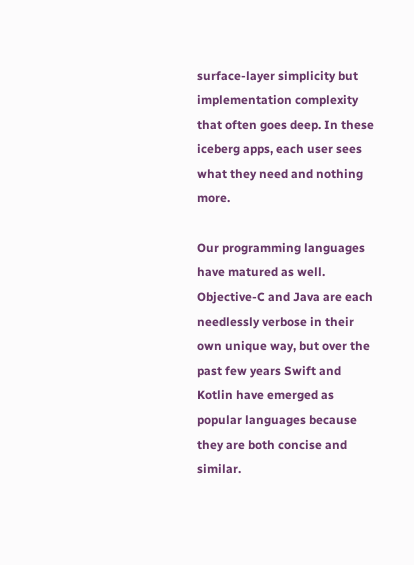surface-layer simplicity but implementation complexity that often goes deep. In these iceberg apps, each user sees what they need and nothing more.

Our programming languages have matured as well. Objective-C and Java are each needlessly verbose in their own unique way, but over the past few years Swift and Kotlin have emerged as popular languages because they are both concise and similar.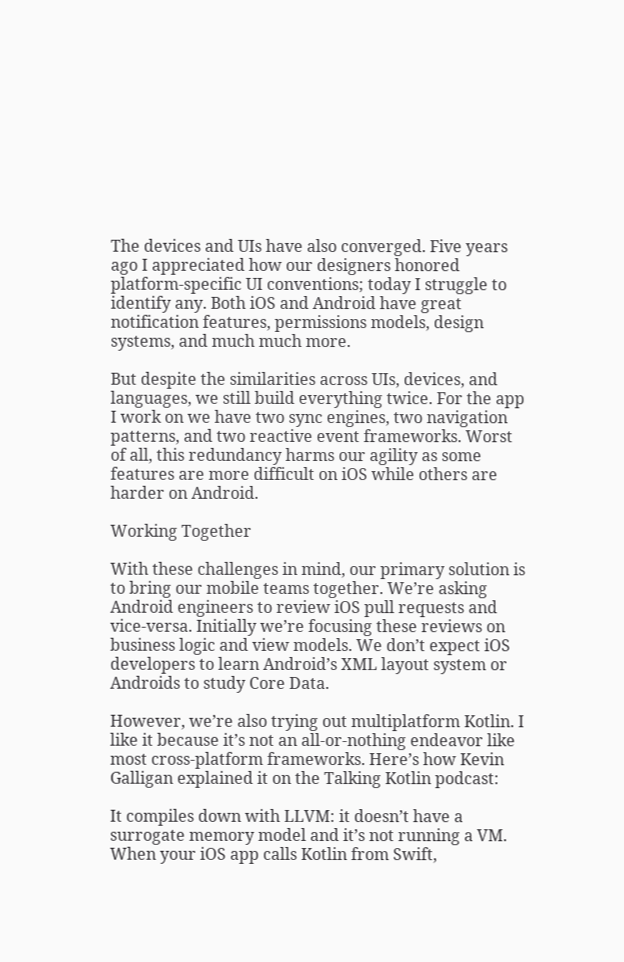The devices and UIs have also converged. Five years ago I appreciated how our designers honored platform-specific UI conventions; today I struggle to identify any. Both iOS and Android have great notification features, permissions models, design systems, and much much more.

But despite the similarities across UIs, devices, and languages, we still build everything twice. For the app I work on we have two sync engines, two navigation patterns, and two reactive event frameworks. Worst of all, this redundancy harms our agility as some features are more difficult on iOS while others are harder on Android.

Working Together

With these challenges in mind, our primary solution is to bring our mobile teams together. We’re asking Android engineers to review iOS pull requests and vice-versa. Initially we’re focusing these reviews on business logic and view models. We don’t expect iOS developers to learn Android’s XML layout system or Androids to study Core Data.

However, we’re also trying out multiplatform Kotlin. I like it because it’s not an all-or-nothing endeavor like most cross-platform frameworks. Here’s how Kevin Galligan explained it on the Talking Kotlin podcast:

It compiles down with LLVM: it doesn’t have a surrogate memory model and it’s not running a VM. When your iOS app calls Kotlin from Swift,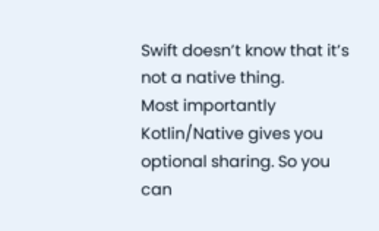Swift doesn’t know that it’s not a native thing.
Most importantly Kotlin/Native gives you optional sharing. So you can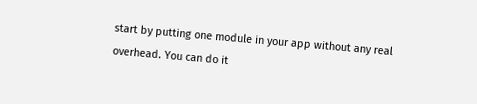start by putting one module in your app without any real overhead. You can do it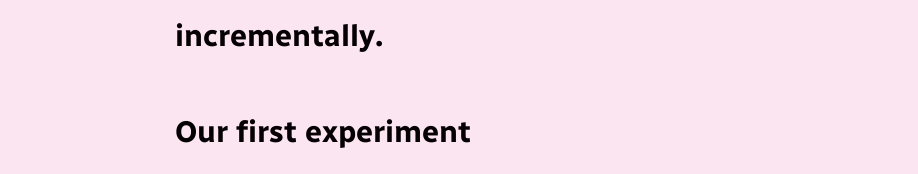incrementally.

Our first experiment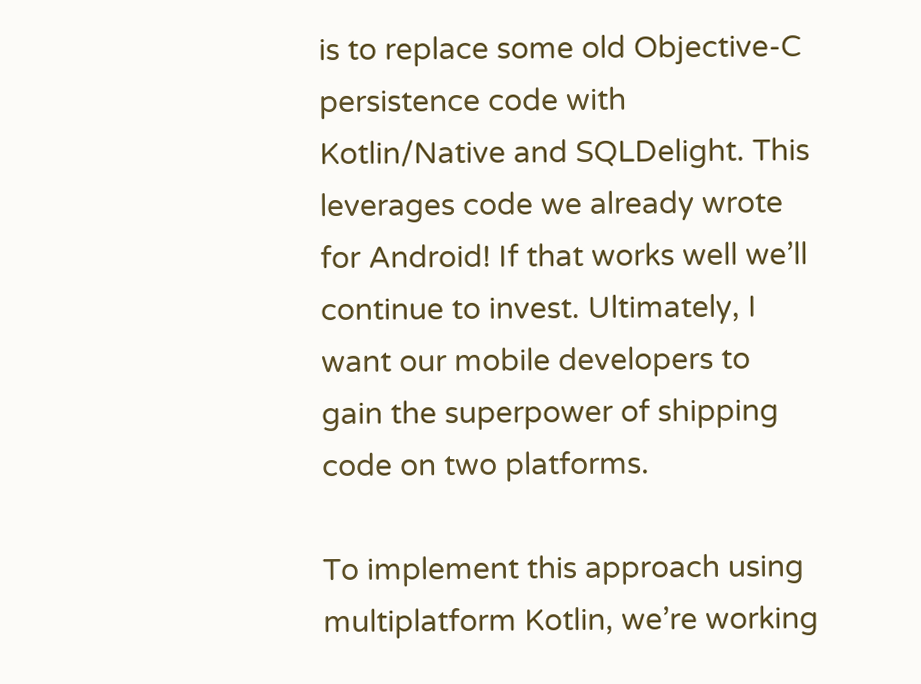is to replace some old Objective-C persistence code with Kotlin/Native and SQLDelight. This leverages code we already wrote for Android! If that works well we’ll continue to invest. Ultimately, I want our mobile developers to gain the superpower of shipping code on two platforms.

To implement this approach using multiplatform Kotlin, we’re working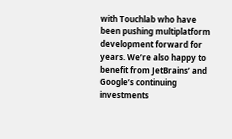with Touchlab who have been pushing multiplatform development forward for years. We’re also happy to benefit from JetBrains’ and Google’s continuing investments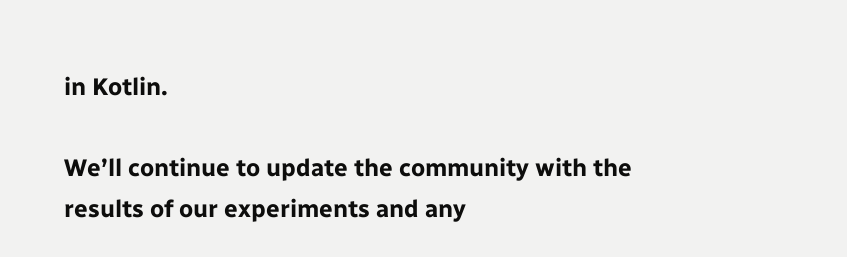in Kotlin.

We’ll continue to update the community with the results of our experiments and any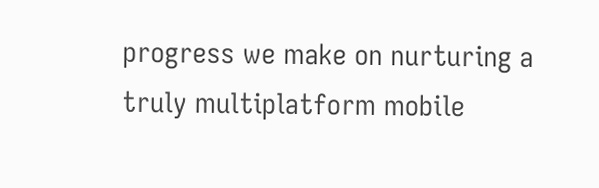progress we make on nurturing a truly multiplatform mobile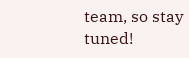team, so stay tuned!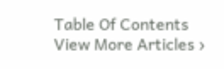Table Of Contents
View More Articles ›